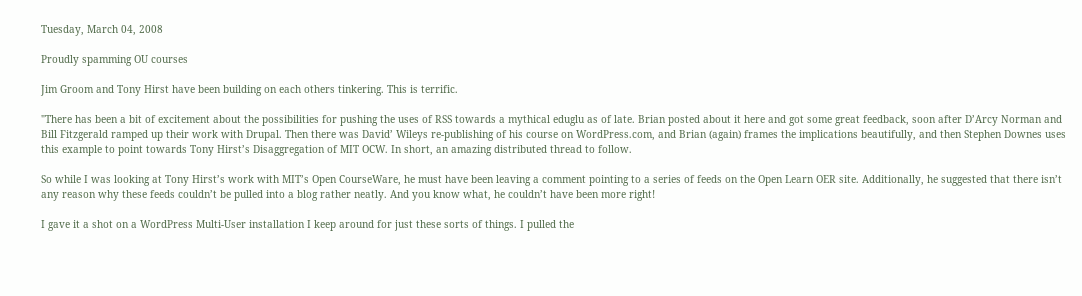Tuesday, March 04, 2008

Proudly spamming OU courses

Jim Groom and Tony Hirst have been building on each others tinkering. This is terrific.

"There has been a bit of excitement about the possibilities for pushing the uses of RSS towards a mythical eduglu as of late. Brian posted about it here and got some great feedback, soon after D’Arcy Norman and Bill Fitzgerald ramped up their work with Drupal. Then there was David’ Wileys re-publishing of his course on WordPress.com, and Brian (again) frames the implications beautifully, and then Stephen Downes uses this example to point towards Tony Hirst’s Disaggregation of MIT OCW. In short, an amazing distributed thread to follow.

So while I was looking at Tony Hirst’s work with MIT’s Open CourseWare, he must have been leaving a comment pointing to a series of feeds on the Open Learn OER site. Additionally, he suggested that there isn’t any reason why these feeds couldn’t be pulled into a blog rather neatly. And you know what, he couldn’t have been more right!

I gave it a shot on a WordPress Multi-User installation I keep around for just these sorts of things. I pulled the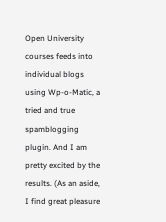Open University courses feeds into individual blogs using Wp-o-Matic, a tried and true spamblogging plugin. And I am pretty excited by the results. (As an aside, I find great pleasure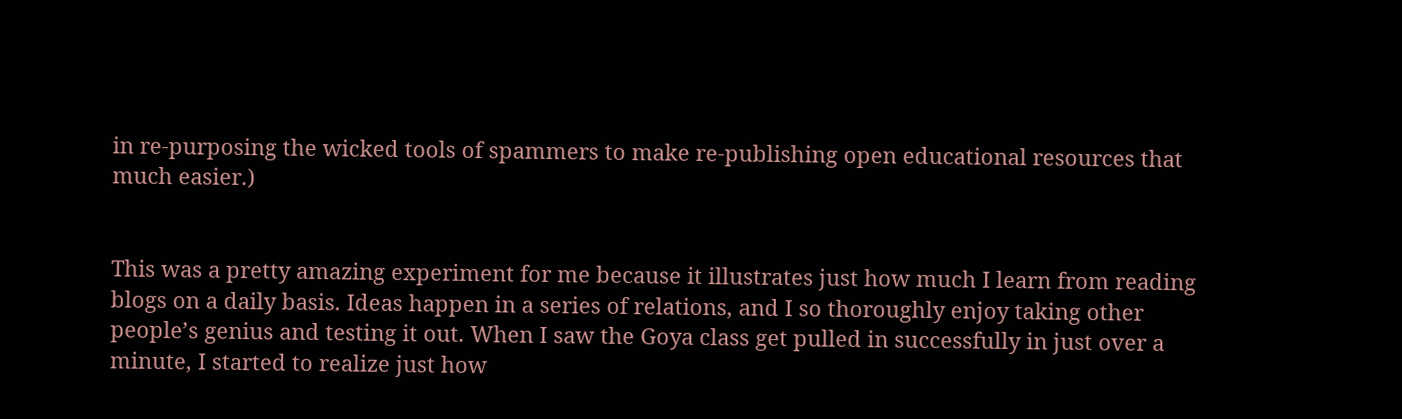in re-purposing the wicked tools of spammers to make re-publishing open educational resources that much easier.)


This was a pretty amazing experiment for me because it illustrates just how much I learn from reading blogs on a daily basis. Ideas happen in a series of relations, and I so thoroughly enjoy taking other people’s genius and testing it out. When I saw the Goya class get pulled in successfully in just over a minute, I started to realize just how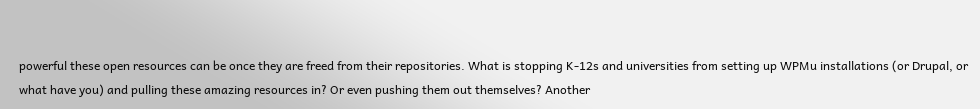powerful these open resources can be once they are freed from their repositories. What is stopping K-12s and universities from setting up WPMu installations (or Drupal, or what have you) and pulling these amazing resources in? Or even pushing them out themselves? Another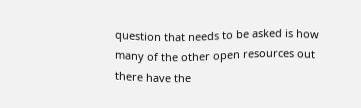question that needs to be asked is how many of the other open resources out there have the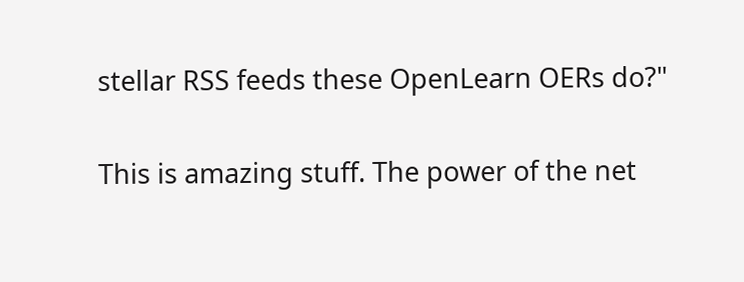stellar RSS feeds these OpenLearn OERs do?"

This is amazing stuff. The power of the net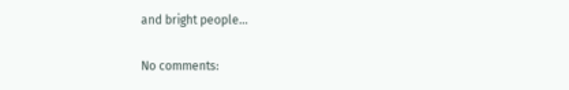and bright people...

No comments: